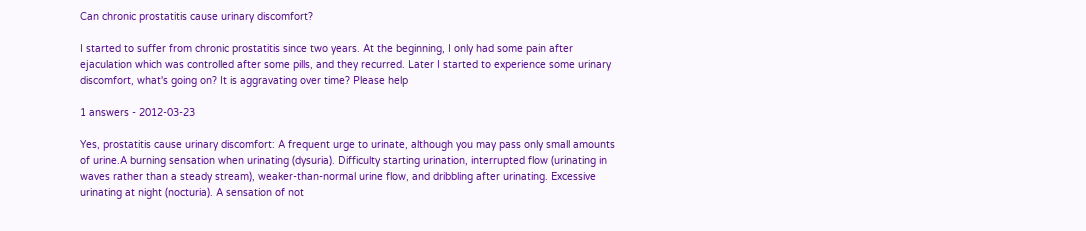Can chronic prostatitis cause urinary discomfort?

I started to suffer from chronic prostatitis since two years. At the beginning, I only had some pain after ejaculation which was controlled after some pills, and they recurred. Later I started to experience some urinary discomfort, what's going on? It is aggravating over time? Please help

1 answers - 2012-03-23

Yes, prostatitis cause urinary discomfort: A frequent urge to urinate, although you may pass only small amounts of urine.A burning sensation when urinating (dysuria). Difficulty starting urination, interrupted flow (urinating in waves rather than a steady stream), weaker-than-normal urine flow, and dribbling after urinating. Excessive urinating at night (nocturia). A sensation of not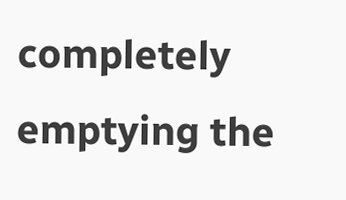completely emptying the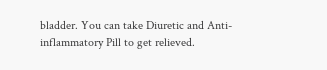bladder. You can take Diuretic and Anti-inflammatory Pill to get relieved.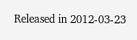Released in 2012-03-23